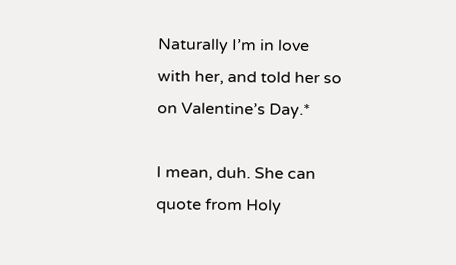Naturally I’m in love with her, and told her so on Valentine’s Day.*

I mean, duh. She can quote from Holy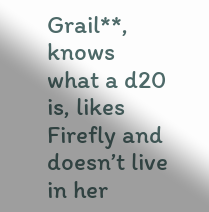Grail**, knows what a d20 is, likes Firefly and doesn’t live in her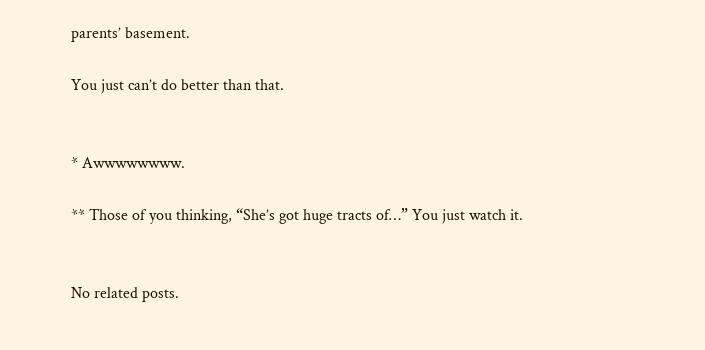parents’ basement.

You just can’t do better than that.


* Awwwwwwww.

** Those of you thinking, “She’s got huge tracts of…” You just watch it.


No related posts.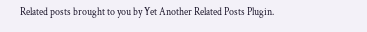Related posts brought to you by Yet Another Related Posts Plugin.